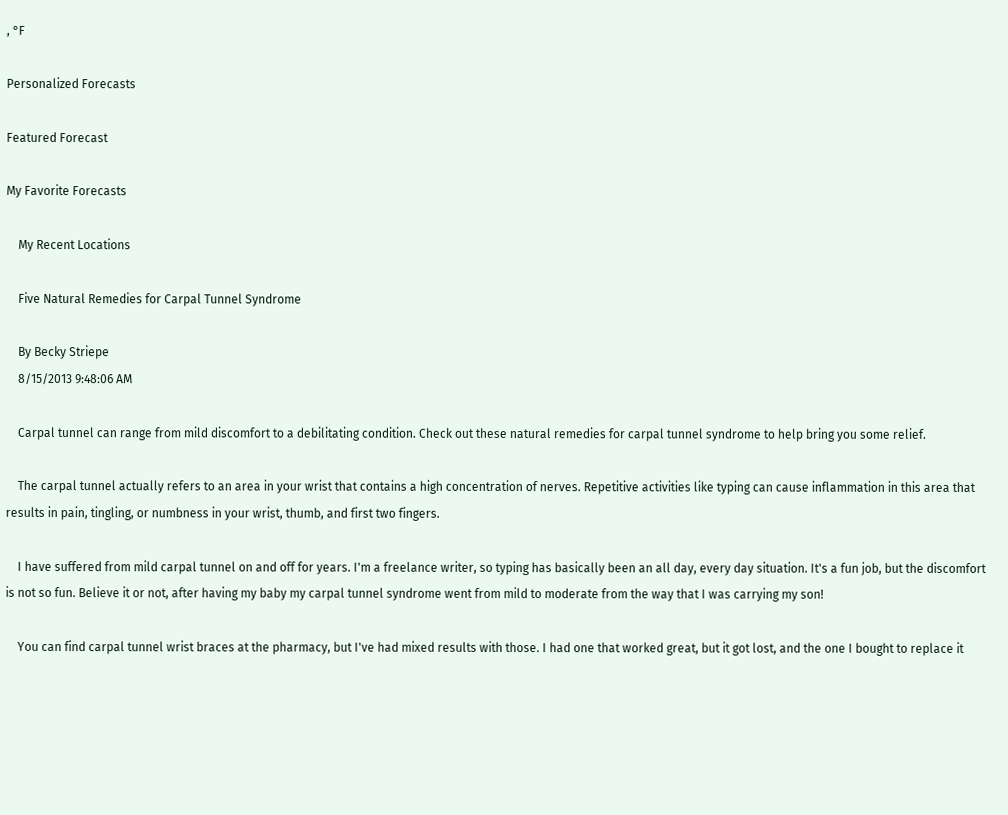, °F

Personalized Forecasts

Featured Forecast

My Favorite Forecasts

    My Recent Locations

    Five Natural Remedies for Carpal Tunnel Syndrome

    By Becky Striepe
    8/15/2013 9:48:06 AM

    Carpal tunnel can range from mild discomfort to a debilitating condition. Check out these natural remedies for carpal tunnel syndrome to help bring you some relief.

    The carpal tunnel actually refers to an area in your wrist that contains a high concentration of nerves. Repetitive activities like typing can cause inflammation in this area that results in pain, tingling, or numbness in your wrist, thumb, and first two fingers.

    I have suffered from mild carpal tunnel on and off for years. I'm a freelance writer, so typing has basically been an all day, every day situation. It's a fun job, but the discomfort is not so fun. Believe it or not, after having my baby my carpal tunnel syndrome went from mild to moderate from the way that I was carrying my son!

    You can find carpal tunnel wrist braces at the pharmacy, but I've had mixed results with those. I had one that worked great, but it got lost, and the one I bought to replace it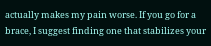actually makes my pain worse. If you go for a brace, I suggest finding one that stabilizes your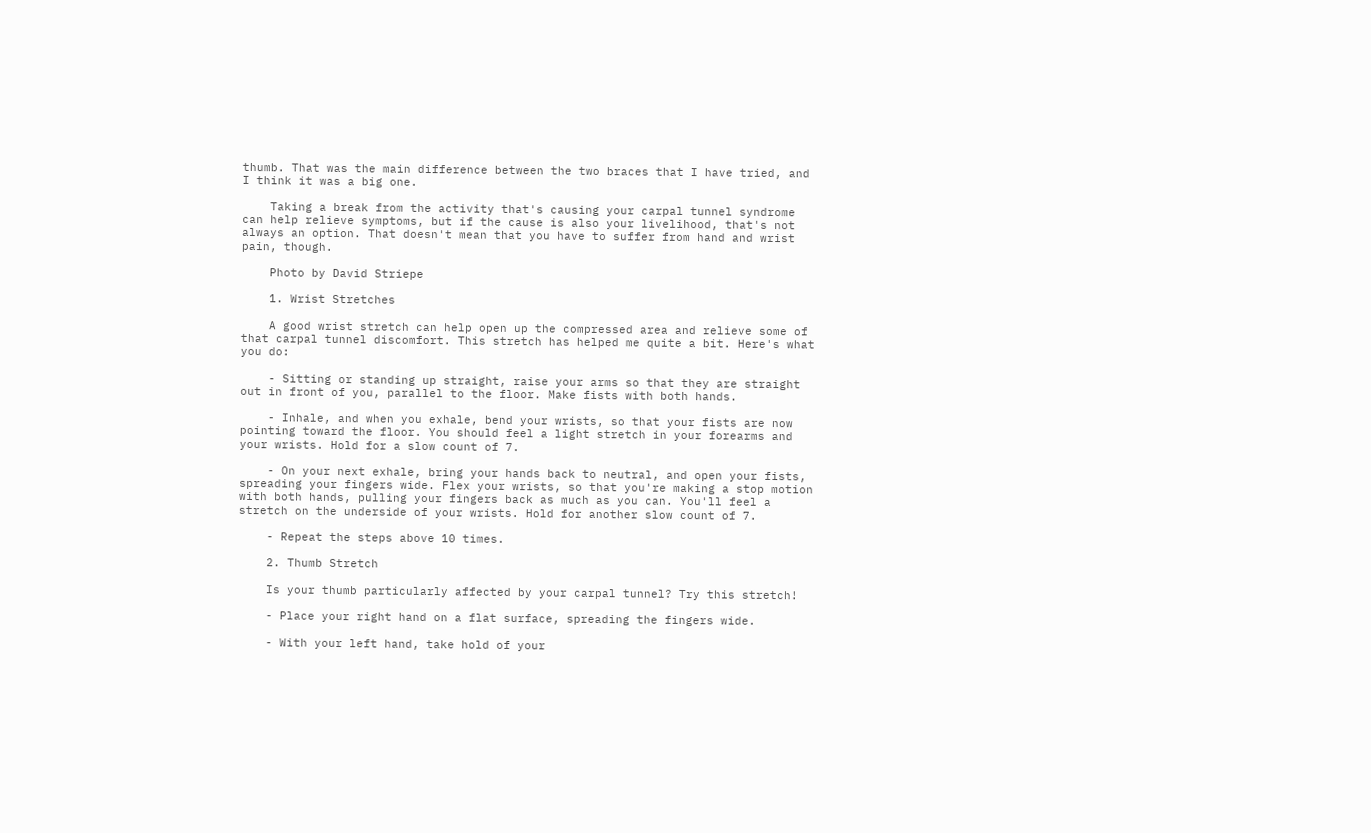thumb. That was the main difference between the two braces that I have tried, and I think it was a big one.

    Taking a break from the activity that's causing your carpal tunnel syndrome can help relieve symptoms, but if the cause is also your livelihood, that's not always an option. That doesn't mean that you have to suffer from hand and wrist pain, though.

    Photo by David Striepe

    1. Wrist Stretches

    A good wrist stretch can help open up the compressed area and relieve some of that carpal tunnel discomfort. This stretch has helped me quite a bit. Here's what you do:

    - Sitting or standing up straight, raise your arms so that they are straight out in front of you, parallel to the floor. Make fists with both hands.

    - Inhale, and when you exhale, bend your wrists, so that your fists are now pointing toward the floor. You should feel a light stretch in your forearms and your wrists. Hold for a slow count of 7.

    - On your next exhale, bring your hands back to neutral, and open your fists, spreading your fingers wide. Flex your wrists, so that you're making a stop motion with both hands, pulling your fingers back as much as you can. You'll feel a stretch on the underside of your wrists. Hold for another slow count of 7.

    - Repeat the steps above 10 times.

    2. Thumb Stretch

    Is your thumb particularly affected by your carpal tunnel? Try this stretch!

    - Place your right hand on a flat surface, spreading the fingers wide.

    - With your left hand, take hold of your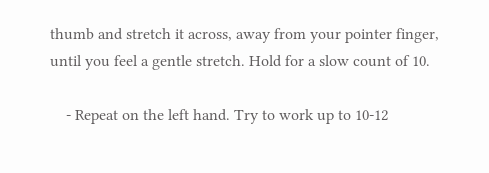thumb and stretch it across, away from your pointer finger, until you feel a gentle stretch. Hold for a slow count of 10.

    - Repeat on the left hand. Try to work up to 10-12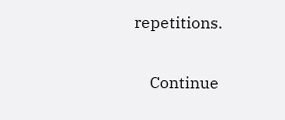repetitions.

    Continue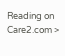Reading on Care2.com >